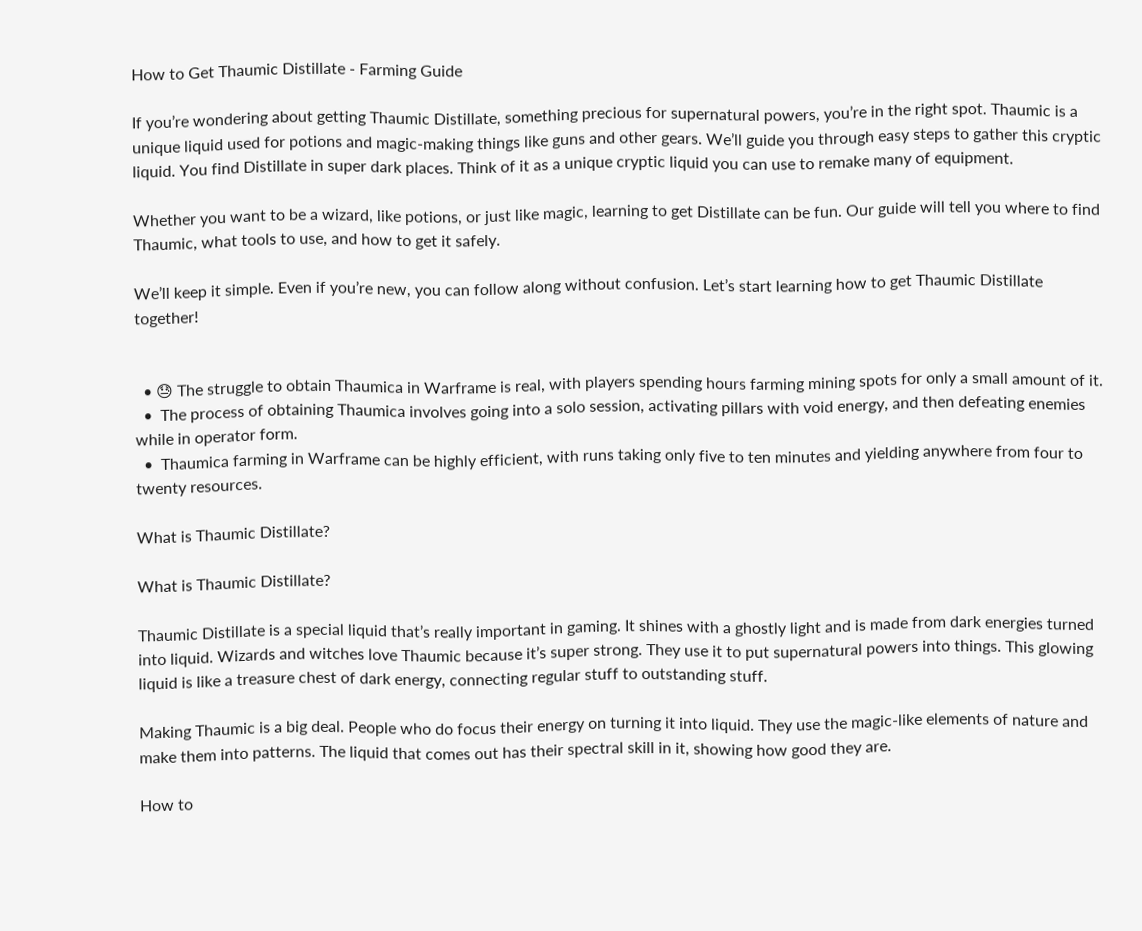How to Get Thaumic Distillate - Farming Guide

If you’re wondering about getting Thaumic Distillate, something precious for supernatural powers, you’re in the right spot. Thaumic is a unique liquid used for potions and magic-making things like guns and other gears. We’ll guide you through easy steps to gather this cryptic liquid. You find Distillate in super dark places. Think of it as a unique cryptic liquid you can use to remake many of equipment.

Whether you want to be a wizard, like potions, or just like magic, learning to get Distillate can be fun. Our guide will tell you where to find Thaumic, what tools to use, and how to get it safely.

We’ll keep it simple. Even if you’re new, you can follow along without confusion. Let’s start learning how to get Thaumic Distillate together!


  • 😓 The struggle to obtain Thaumica in Warframe is real, with players spending hours farming mining spots for only a small amount of it.
  •  The process of obtaining Thaumica involves going into a solo session, activating pillars with void energy, and then defeating enemies while in operator form.
  •  Thaumica farming in Warframe can be highly efficient, with runs taking only five to ten minutes and yielding anywhere from four to twenty resources.

What is Thaumic Distillate?

What is Thaumic Distillate?

Thaumic Distillate is a special liquid that’s really important in gaming. It shines with a ghostly light and is made from dark energies turned into liquid. Wizards and witches love Thaumic because it’s super strong. They use it to put supernatural powers into things. This glowing liquid is like a treasure chest of dark energy, connecting regular stuff to outstanding stuff.

Making Thaumic is a big deal. People who do focus their energy on turning it into liquid. They use the magic-like elements of nature and make them into patterns. The liquid that comes out has their spectral skill in it, showing how good they are.

How to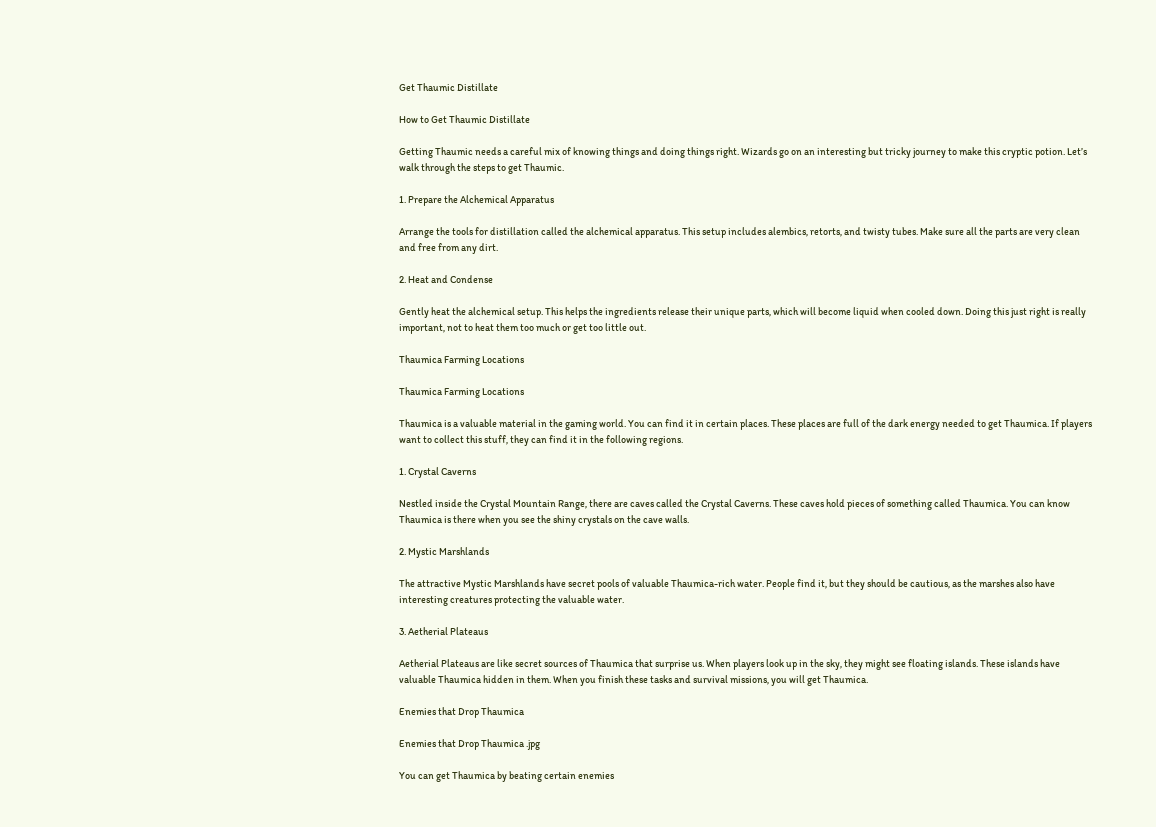Get Thaumic Distillate

How to Get Thaumic Distillate

Getting Thaumic needs a careful mix of knowing things and doing things right. Wizards go on an interesting but tricky journey to make this cryptic potion. Let’s walk through the steps to get Thaumic.

1. Prepare the Alchemical Apparatus

Arrange the tools for distillation called the alchemical apparatus. This setup includes alembics, retorts, and twisty tubes. Make sure all the parts are very clean and free from any dirt.

2. Heat and Condense

Gently heat the alchemical setup. This helps the ingredients release their unique parts, which will become liquid when cooled down. Doing this just right is really important, not to heat them too much or get too little out.

Thaumica Farming Locations

Thaumica Farming Locations

Thaumica is a valuable material in the gaming world. You can find it in certain places. These places are full of the dark energy needed to get Thaumica. If players want to collect this stuff, they can find it in the following regions.

1. Crystal Caverns

Nestled inside the Crystal Mountain Range, there are caves called the Crystal Caverns. These caves hold pieces of something called Thaumica. You can know Thaumica is there when you see the shiny crystals on the cave walls.

2. Mystic Marshlands

The attractive Mystic Marshlands have secret pools of valuable Thaumica-rich water. People find it, but they should be cautious, as the marshes also have interesting creatures protecting the valuable water.

3. Aetherial Plateaus

Aetherial Plateaus are like secret sources of Thaumica that surprise us. When players look up in the sky, they might see floating islands. These islands have valuable Thaumica hidden in them. When you finish these tasks and survival missions, you will get Thaumica.

Enemies that Drop Thaumica

Enemies that Drop Thaumica .jpg

You can get Thaumica by beating certain enemies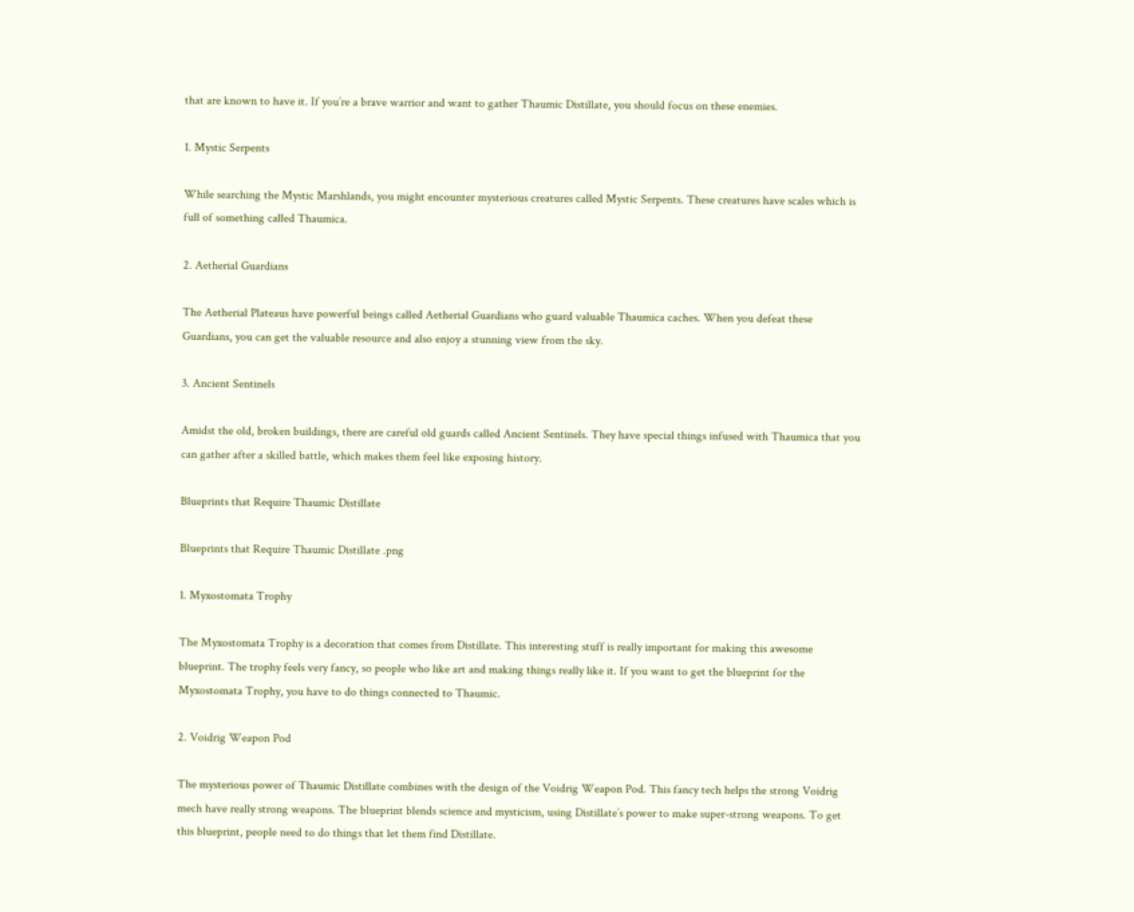that are known to have it. If you’re a brave warrior and want to gather Thaumic Distillate, you should focus on these enemies.

1. Mystic Serpents

While searching the Mystic Marshlands, you might encounter mysterious creatures called Mystic Serpents. These creatures have scales which is full of something called Thaumica.

2. Aetherial Guardians

The Aetherial Plateaus have powerful beings called Aetherial Guardians who guard valuable Thaumica caches. When you defeat these Guardians, you can get the valuable resource and also enjoy a stunning view from the sky.

3. Ancient Sentinels

Amidst the old, broken buildings, there are careful old guards called Ancient Sentinels. They have special things infused with Thaumica that you can gather after a skilled battle, which makes them feel like exposing history.

Blueprints that Require Thaumic Distillate

Blueprints that Require Thaumic Distillate .png

1. Myxostomata Trophy

The Myxostomata Trophy is a decoration that comes from Distillate. This interesting stuff is really important for making this awesome blueprint. The trophy feels very fancy, so people who like art and making things really like it. If you want to get the blueprint for the Myxostomata Trophy, you have to do things connected to Thaumic.

2. Voidrig Weapon Pod

The mysterious power of Thaumic Distillate combines with the design of the Voidrig Weapon Pod. This fancy tech helps the strong Voidrig mech have really strong weapons. The blueprint blends science and mysticism, using Distillate’s power to make super-strong weapons. To get this blueprint, people need to do things that let them find Distillate.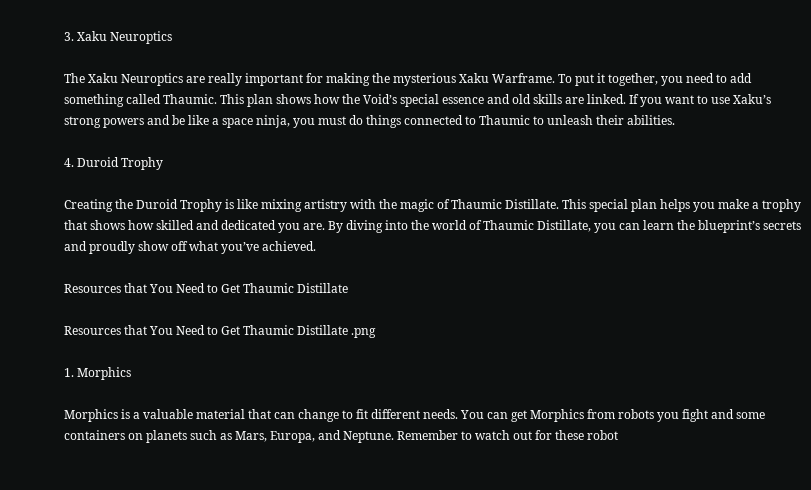3. Xaku Neuroptics

The Xaku Neuroptics are really important for making the mysterious Xaku Warframe. To put it together, you need to add something called Thaumic. This plan shows how the Void’s special essence and old skills are linked. If you want to use Xaku’s strong powers and be like a space ninja, you must do things connected to Thaumic to unleash their abilities.

4. Duroid Trophy

Creating the Duroid Trophy is like mixing artistry with the magic of Thaumic Distillate. This special plan helps you make a trophy that shows how skilled and dedicated you are. By diving into the world of Thaumic Distillate, you can learn the blueprint’s secrets and proudly show off what you’ve achieved.

Resources that You Need to Get Thaumic Distillate

Resources that You Need to Get Thaumic Distillate .png

1. Morphics

Morphics is a valuable material that can change to fit different needs. You can get Morphics from robots you fight and some containers on planets such as Mars, Europa, and Neptune. Remember to watch out for these robot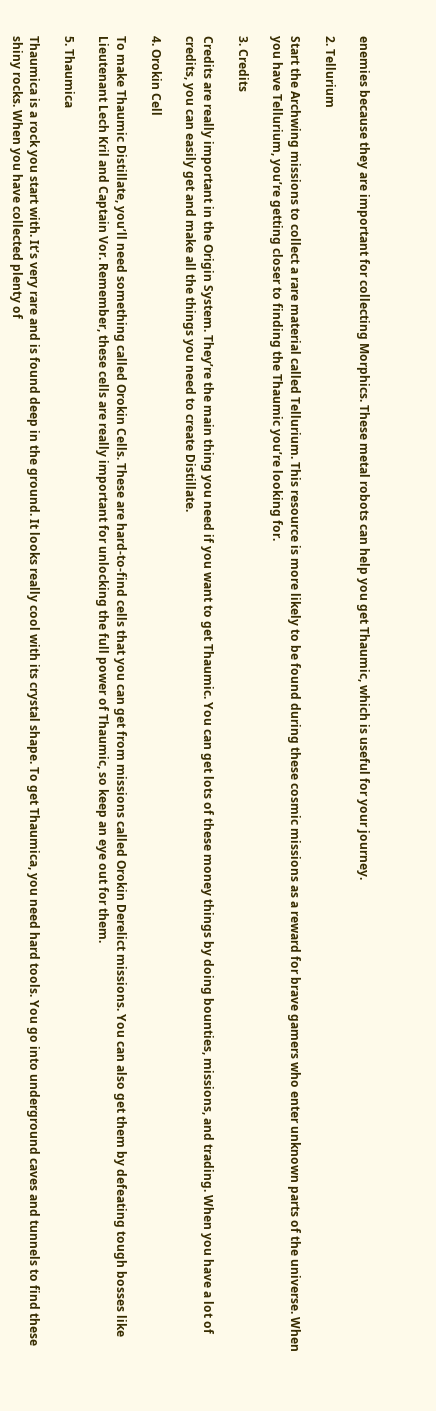enemies because they are important for collecting Morphics. These metal robots can help you get Thaumic, which is useful for your journey.

2. Tellurium

Start the Archwing missions to collect a rare material called Tellurium. This resource is more likely to be found during these cosmic missions as a reward for brave gamers who enter unknown parts of the universe. When you have Tellurium, you’re getting closer to finding the Thaumic you’re looking for.

3. Credits

Credits are really important in the Origin System. They’re the main thing you need if you want to get Thaumic. You can get lots of these money things by doing bounties, missions, and trading. When you have a lot of credits, you can easily get and make all the things you need to create Distillate.

4. Orokin Cell

To make Thaumic Distillate, you’ll need something called Orokin Cells. These are hard-to-find cells that you can get from missions called Orokin Derelict missions. You can also get them by defeating tough bosses like Lieutenant Lech Kril and Captain Vor. Remember, these cells are really important for unlocking the full power of Thaumic, so keep an eye out for them.

5. Thaumica

Thaumica is a rock you start with. It’s very rare and is found deep in the ground. It looks really cool with its crystal shape. To get Thaumica, you need hard tools. You go into underground caves and tunnels to find these shiny rocks. When you have collected plenty of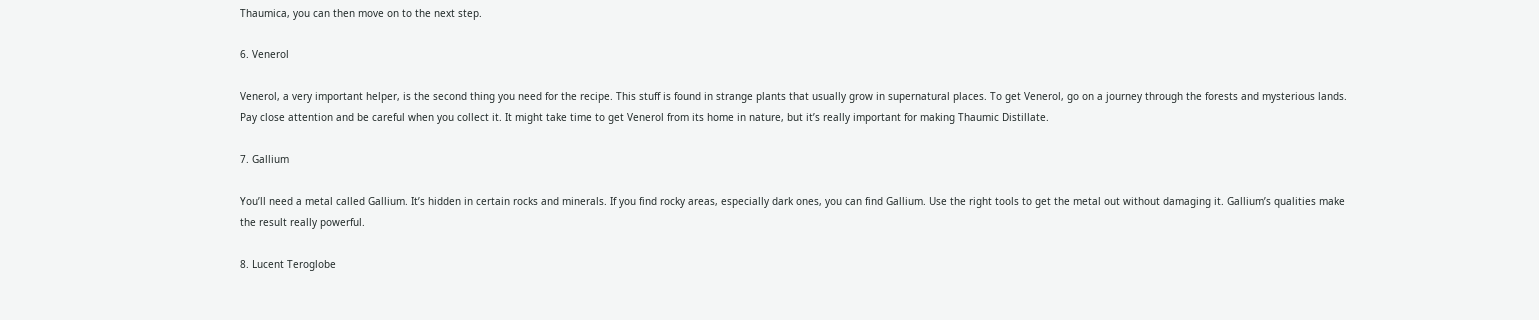Thaumica, you can then move on to the next step.

6. Venerol

Venerol, a very important helper, is the second thing you need for the recipe. This stuff is found in strange plants that usually grow in supernatural places. To get Venerol, go on a journey through the forests and mysterious lands. Pay close attention and be careful when you collect it. It might take time to get Venerol from its home in nature, but it’s really important for making Thaumic Distillate.

7. Gallium

You’ll need a metal called Gallium. It’s hidden in certain rocks and minerals. If you find rocky areas, especially dark ones, you can find Gallium. Use the right tools to get the metal out without damaging it. Gallium’s qualities make the result really powerful.

8. Lucent Teroglobe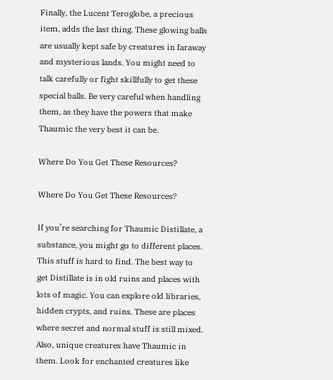Finally, the Lucent Teroglobe, a precious item, adds the last thing. These glowing balls are usually kept safe by creatures in faraway and mysterious lands. You might need to talk carefully or fight skillfully to get these special balls. Be very careful when handling them, as they have the powers that make Thaumic the very best it can be.

Where Do You Get These Resources?

Where Do You Get These Resources?

If you’re searching for Thaumic Distillate, a substance, you might go to different places. This stuff is hard to find. The best way to get Distillate is in old ruins and places with lots of magic. You can explore old libraries, hidden crypts, and ruins. These are places where secret and normal stuff is still mixed. Also, unique creatures have Thaumic in them. Look for enchanted creatures like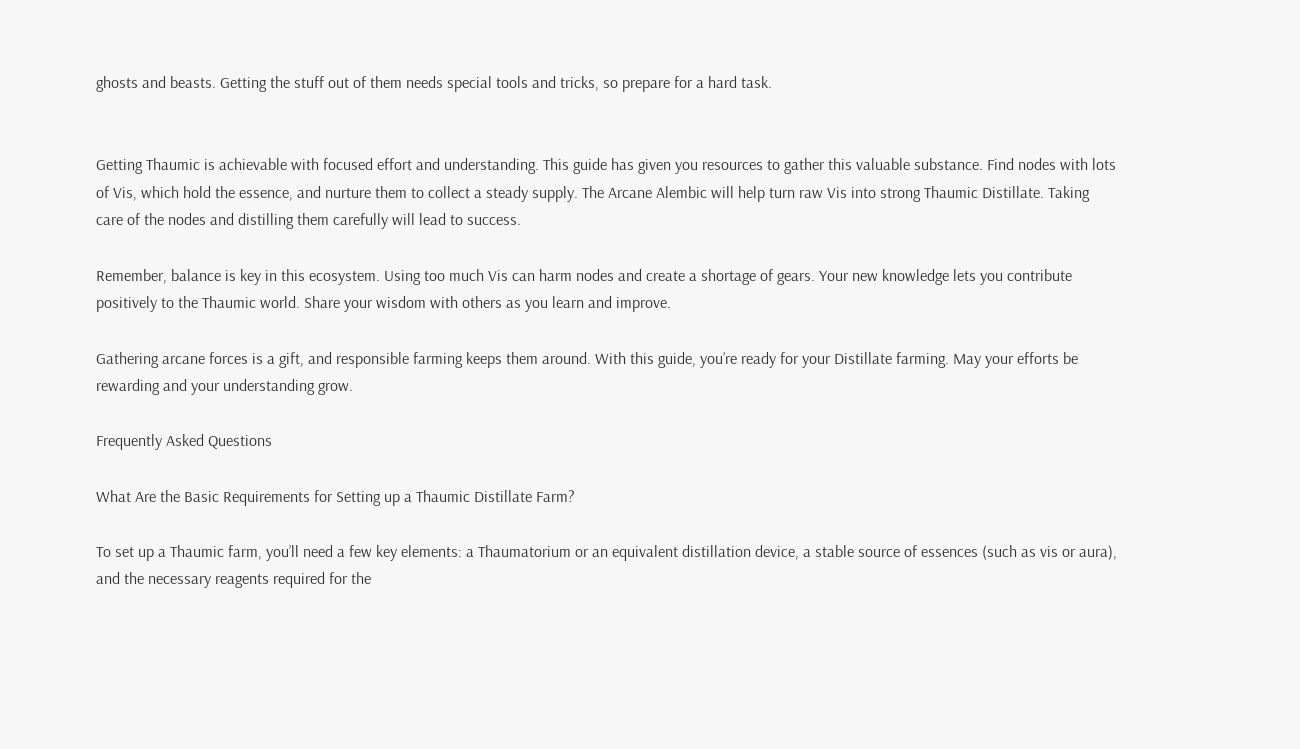ghosts and beasts. Getting the stuff out of them needs special tools and tricks, so prepare for a hard task.


Getting Thaumic is achievable with focused effort and understanding. This guide has given you resources to gather this valuable substance. Find nodes with lots of Vis, which hold the essence, and nurture them to collect a steady supply. The Arcane Alembic will help turn raw Vis into strong Thaumic Distillate. Taking care of the nodes and distilling them carefully will lead to success.

Remember, balance is key in this ecosystem. Using too much Vis can harm nodes and create a shortage of gears. Your new knowledge lets you contribute positively to the Thaumic world. Share your wisdom with others as you learn and improve.

Gathering arcane forces is a gift, and responsible farming keeps them around. With this guide, you’re ready for your Distillate farming. May your efforts be rewarding and your understanding grow.

Frequently Asked Questions

What Are the Basic Requirements for Setting up a Thaumic Distillate Farm?

To set up a Thaumic farm, you’ll need a few key elements: a Thaumatorium or an equivalent distillation device, a stable source of essences (such as vis or aura), and the necessary reagents required for the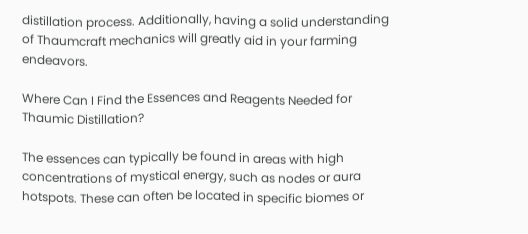distillation process. Additionally, having a solid understanding of Thaumcraft mechanics will greatly aid in your farming endeavors.

Where Can I Find the Essences and Reagents Needed for Thaumic Distillation?

The essences can typically be found in areas with high concentrations of mystical energy, such as nodes or aura hotspots. These can often be located in specific biomes or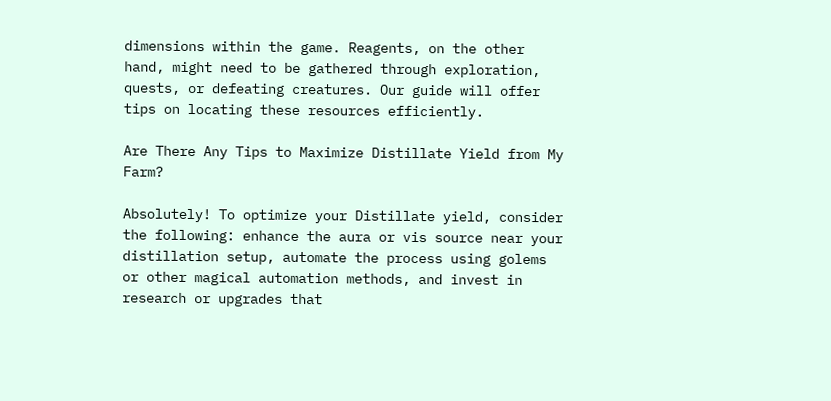dimensions within the game. Reagents, on the other hand, might need to be gathered through exploration, quests, or defeating creatures. Our guide will offer tips on locating these resources efficiently.

Are There Any Tips to Maximize Distillate Yield from My Farm?

Absolutely! To optimize your Distillate yield, consider the following: enhance the aura or vis source near your distillation setup, automate the process using golems or other magical automation methods, and invest in research or upgrades that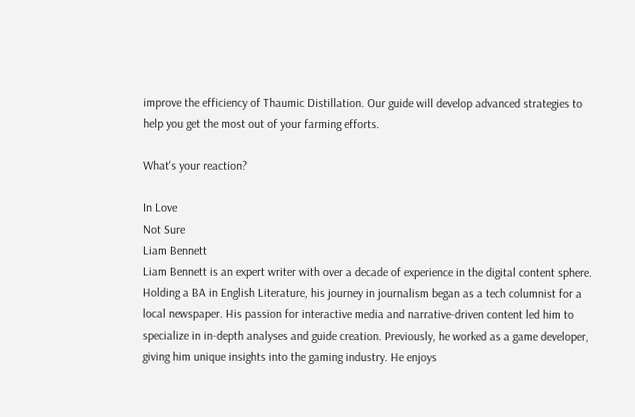improve the efficiency of Thaumic Distillation. Our guide will develop advanced strategies to help you get the most out of your farming efforts.

What's your reaction?

In Love
Not Sure
Liam Bennett
Liam Bennett is an expert writer with over a decade of experience in the digital content sphere. Holding a BA in English Literature, his journey in journalism began as a tech columnist for a local newspaper. His passion for interactive media and narrative-driven content led him to specialize in in-depth analyses and guide creation. Previously, he worked as a game developer, giving him unique insights into the gaming industry. He enjoys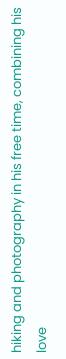hiking and photography in his free time, combining his love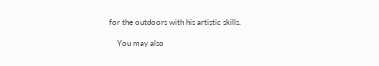for the outdoors with his artistic skills.

    You may also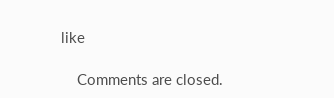like

    Comments are closed.